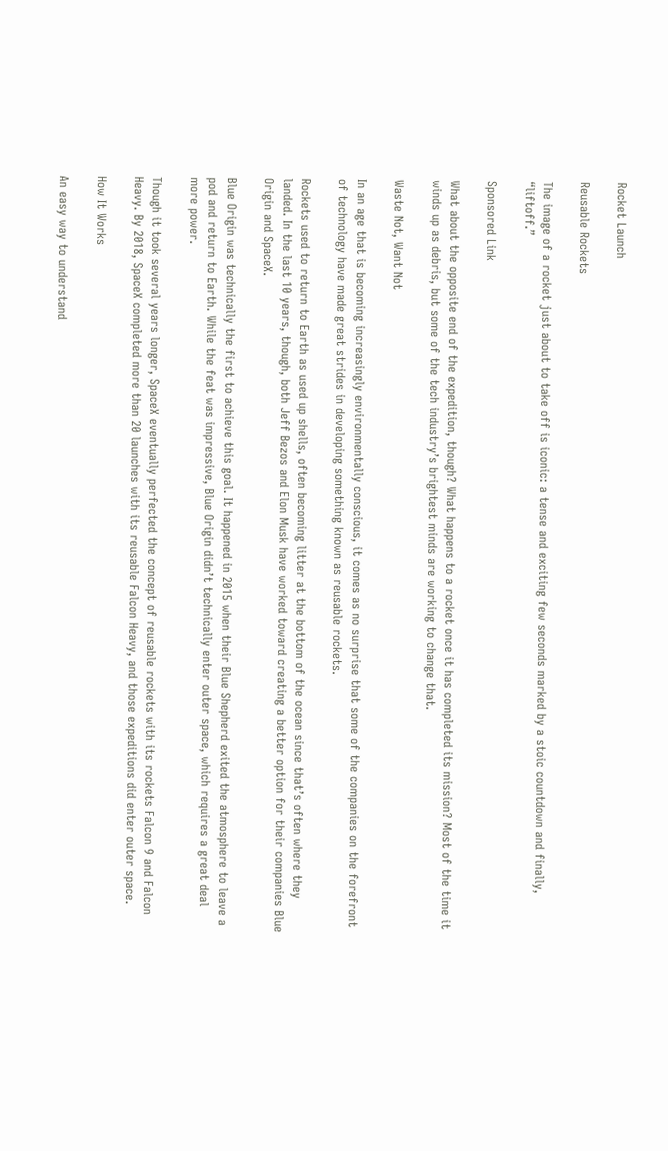Rocket Launch

Reusable Rockets

The image of a rocket just about to take off is iconic: a tense and exciting few seconds marked by a stoic countdown and finally, “liftoff.”

Sponsored Link

What about the opposite end of the expedition, though? What happens to a rocket once it has completed its mission? Most of the time it winds up as debris, but some of the tech industry’s brightest minds are working to change that.

Waste Not, Want Not

In an age that is becoming increasingly environmentally conscious, it comes as no surprise that some of the companies on the forefront of technology have made great strides in developing something known as reusable rockets.

Rockets used to return to Earth as used up shells, often becoming litter at the bottom of the ocean since that’s often where they landed. In the last 10 years, though, both Jeff Bezos and Elon Musk have worked toward creating a better option for their companies Blue Origin and SpaceX.

Blue Origin was technically the first to achieve this goal. It happened in 2015 when their Blue Shepherd exited the atmosphere to leave a pod and return to Earth. While the feat was impressive, Blue Origin didn’t technically enter outer space, which requires a great deal more power.

Though it took several years longer, SpaceX eventually perfected the concept of reusable rockets with its rockets Falcon 9 and Falcon Heavy. By 2018, SpaceX completed more than 20 launches with its reusable Falcon Heavy, and those expeditions did enter outer space.

How It Works

An easy way to understand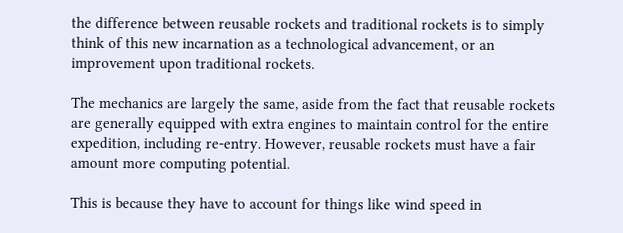the difference between reusable rockets and traditional rockets is to simply think of this new incarnation as a technological advancement, or an improvement upon traditional rockets.

The mechanics are largely the same, aside from the fact that reusable rockets are generally equipped with extra engines to maintain control for the entire expedition, including re-entry. However, reusable rockets must have a fair amount more computing potential.

This is because they have to account for things like wind speed in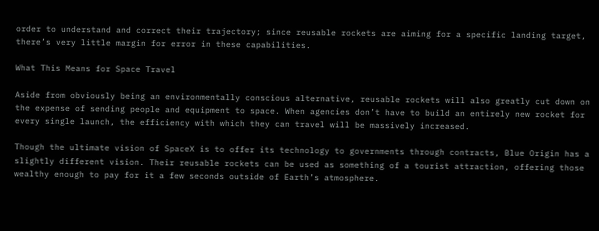order to understand and correct their trajectory; since reusable rockets are aiming for a specific landing target, there’s very little margin for error in these capabilities.

What This Means for Space Travel

Aside from obviously being an environmentally conscious alternative, reusable rockets will also greatly cut down on the expense of sending people and equipment to space. When agencies don’t have to build an entirely new rocket for every single launch, the efficiency with which they can travel will be massively increased.

Though the ultimate vision of SpaceX is to offer its technology to governments through contracts, Blue Origin has a slightly different vision. Their reusable rockets can be used as something of a tourist attraction, offering those wealthy enough to pay for it a few seconds outside of Earth’s atmosphere.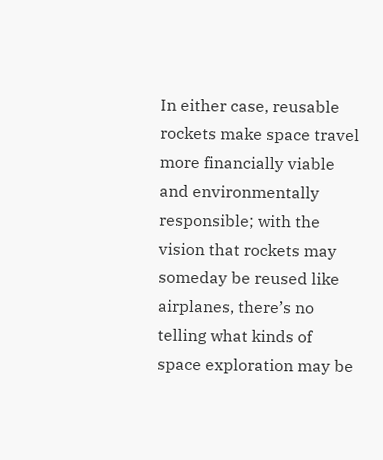In either case, reusable rockets make space travel more financially viable and environmentally responsible; with the vision that rockets may someday be reused like airplanes, there’s no telling what kinds of space exploration may be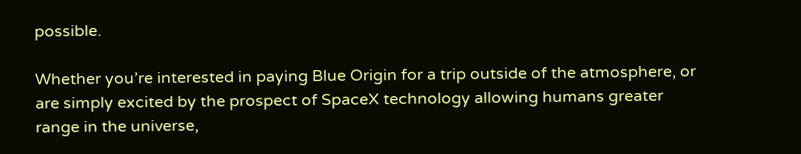possible.

Whether you’re interested in paying Blue Origin for a trip outside of the atmosphere, or are simply excited by the prospect of SpaceX technology allowing humans greater range in the universe,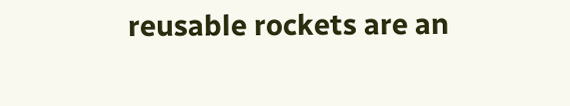reusable rockets are an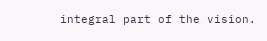integral part of the vision.